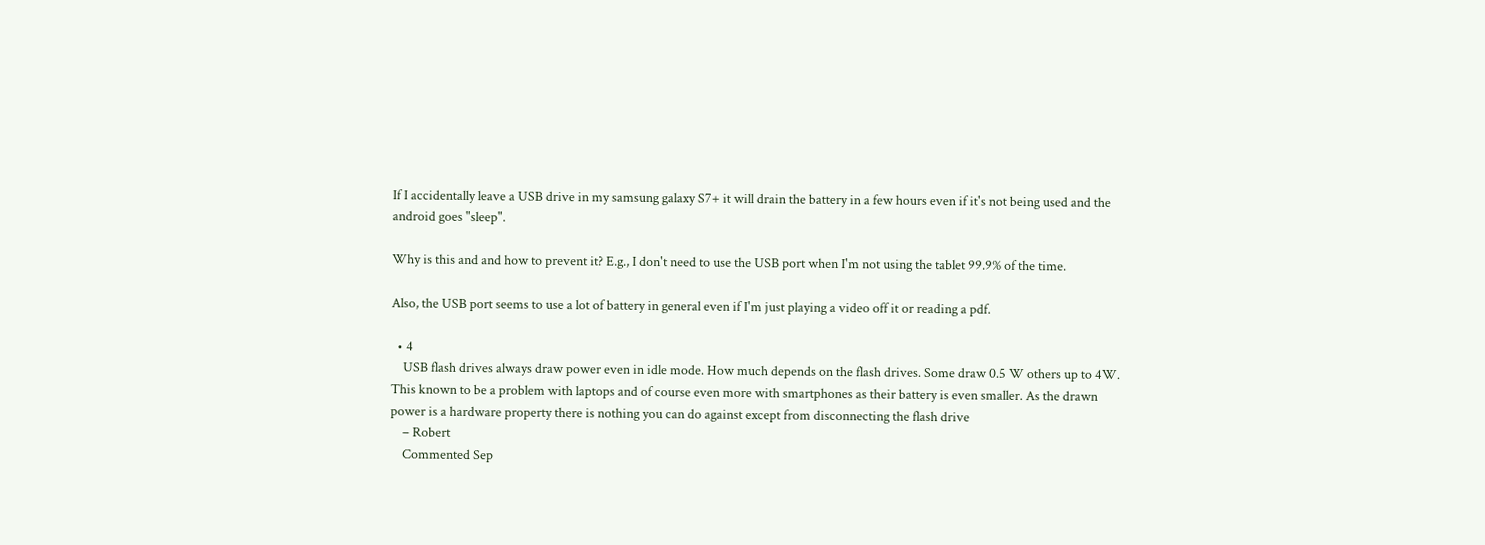If I accidentally leave a USB drive in my samsung galaxy S7+ it will drain the battery in a few hours even if it's not being used and the android goes "sleep".

Why is this and and how to prevent it? E.g., I don't need to use the USB port when I'm not using the tablet 99.9% of the time.

Also, the USB port seems to use a lot of battery in general even if I'm just playing a video off it or reading a pdf.

  • 4
    USB flash drives always draw power even in idle mode. How much depends on the flash drives. Some draw 0.5 W others up to 4W. This known to be a problem with laptops and of course even more with smartphones as their battery is even smaller. As the drawn power is a hardware property there is nothing you can do against except from disconnecting the flash drive
    – Robert
    Commented Sep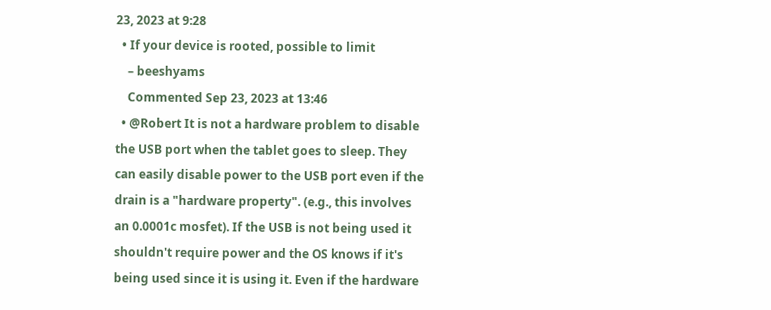23, 2023 at 9:28
  • If your device is rooted, possible to limit
    – beeshyams
    Commented Sep 23, 2023 at 13:46
  • @Robert It is not a hardware problem to disable the USB port when the tablet goes to sleep. They can easily disable power to the USB port even if the drain is a "hardware property". (e.g., this involves an 0.0001c mosfet). If the USB is not being used it shouldn't require power and the OS knows if it's being used since it is using it. Even if the hardware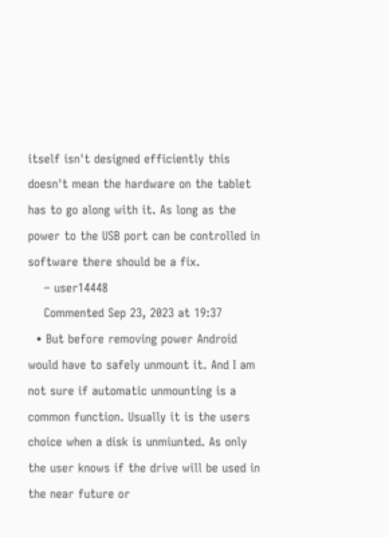itself isn't designed efficiently this doesn't mean the hardware on the tablet has to go along with it. As long as the power to the USB port can be controlled in software there should be a fix.
    – user14448
    Commented Sep 23, 2023 at 19:37
  • But before removing power Android would have to safely unmount it. And I am not sure if automatic unmounting is a common function. Usually it is the users choice when a disk is unmiunted. As only the user knows if the drive will be used in the near future or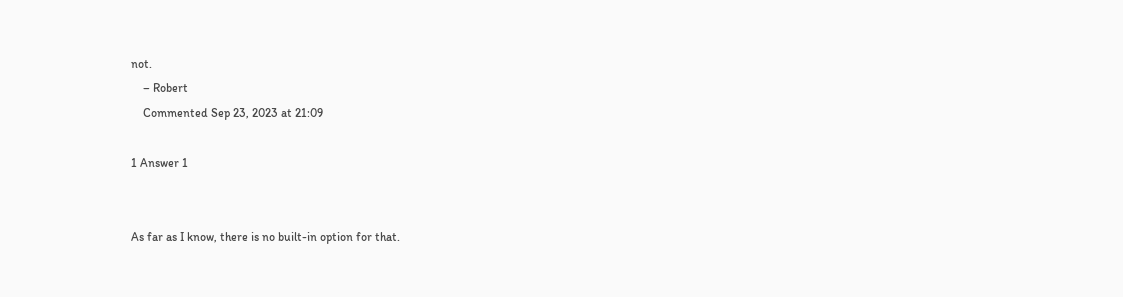not.
    – Robert
    Commented Sep 23, 2023 at 21:09

1 Answer 1


As far as I know, there is no built-in option for that.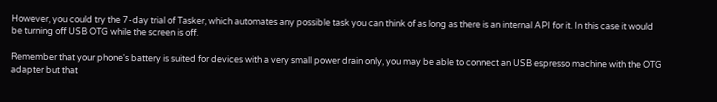However, you could try the 7-day trial of Tasker, which automates any possible task you can think of as long as there is an internal API for it. In this case it would be turning off USB OTG while the screen is off.

Remember that your phone's battery is suited for devices with a very small power drain only, you may be able to connect an USB espresso machine with the OTG adapter but that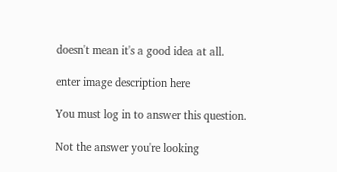doesn't mean it's a good idea at all.

enter image description here

You must log in to answer this question.

Not the answer you're looking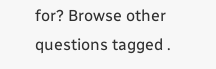for? Browse other questions tagged .